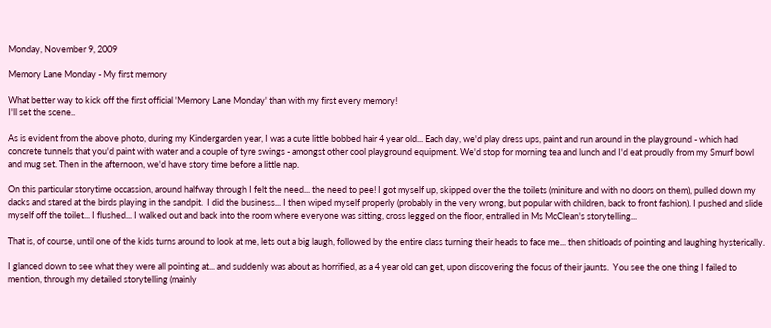Monday, November 9, 2009

Memory Lane Monday - My first memory

What better way to kick off the first official 'Memory Lane Monday' than with my first every memory!
I'll set the scene..

As is evident from the above photo, during my Kindergarden year, I was a cute little bobbed hair 4 year old... Each day, we'd play dress ups, paint and run around in the playground - which had concrete tunnels that you'd paint with water and a couple of tyre swings - amongst other cool playground equipment. We'd stop for morning tea and lunch and I'd eat proudly from my Smurf bowl and mug set. Then in the afternoon, we'd have story time before a little nap.

On this particular storytime occassion, around halfway through I felt the need... the need to pee! I got myself up, skipped over the the toilets (miniture and with no doors on them), pulled down my dacks and stared at the birds playing in the sandpit.  I did the business... I then wiped myself properly (probably in the very wrong, but popular with children, back to front fashion). I pushed and slide myself off the toilet... I flushed... I walked out and back into the room where everyone was sitting, cross legged on the floor, entralled in Ms McClean's storytelling...

That is, of course, until one of the kids turns around to look at me, lets out a big laugh, followed by the entire class turning their heads to face me... then shitloads of pointing and laughing hysterically.

I glanced down to see what they were all pointing at... and suddenly was about as horrified, as a 4 year old can get, upon discovering the focus of their jaunts.  You see the one thing I failed to mention, through my detailed storytelling (mainly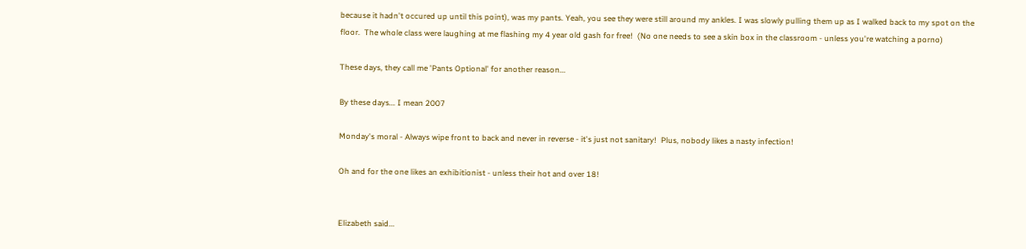because it hadn't occured up until this point), was my pants. Yeah, you see they were still around my ankles. I was slowly pulling them up as I walked back to my spot on the floor.  The whole class were laughing at me flashing my 4 year old gash for free!  (No one needs to see a skin box in the classroom - unless you're watching a porno)

These days, they call me 'Pants Optional' for another reason...

By these days... I mean 2007

Monday's moral - Always wipe front to back and never in reverse - it's just not sanitary!  Plus, nobody likes a nasty infection!

Oh and for the one likes an exhibitionist - unless their hot and over 18!


Elizabeth said...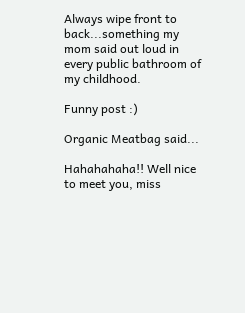Always wipe front to back...something my mom said out loud in every public bathroom of my childhood.

Funny post :)

Organic Meatbag said...

Hahahahaha!! Well nice to meet you, miss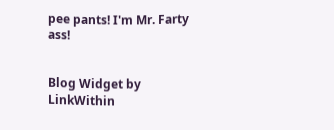pee pants! I'm Mr. Farty ass!


Blog Widget by LinkWithin